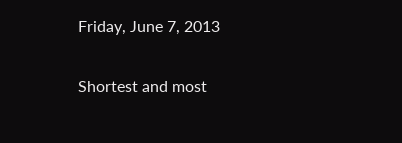Friday, June 7, 2013

Shortest and most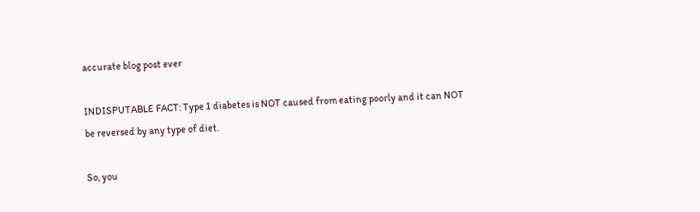accurate blog post ever

INDISPUTABLE FACT: Type 1 diabetes is NOT caused from eating poorly and it can NOT be reversed by any type of diet.

So, you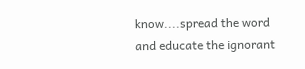know....spread the word and educate the ignorant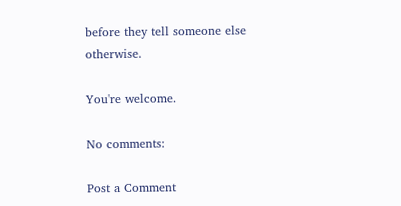before they tell someone else otherwise.

You're welcome.

No comments:

Post a Comment